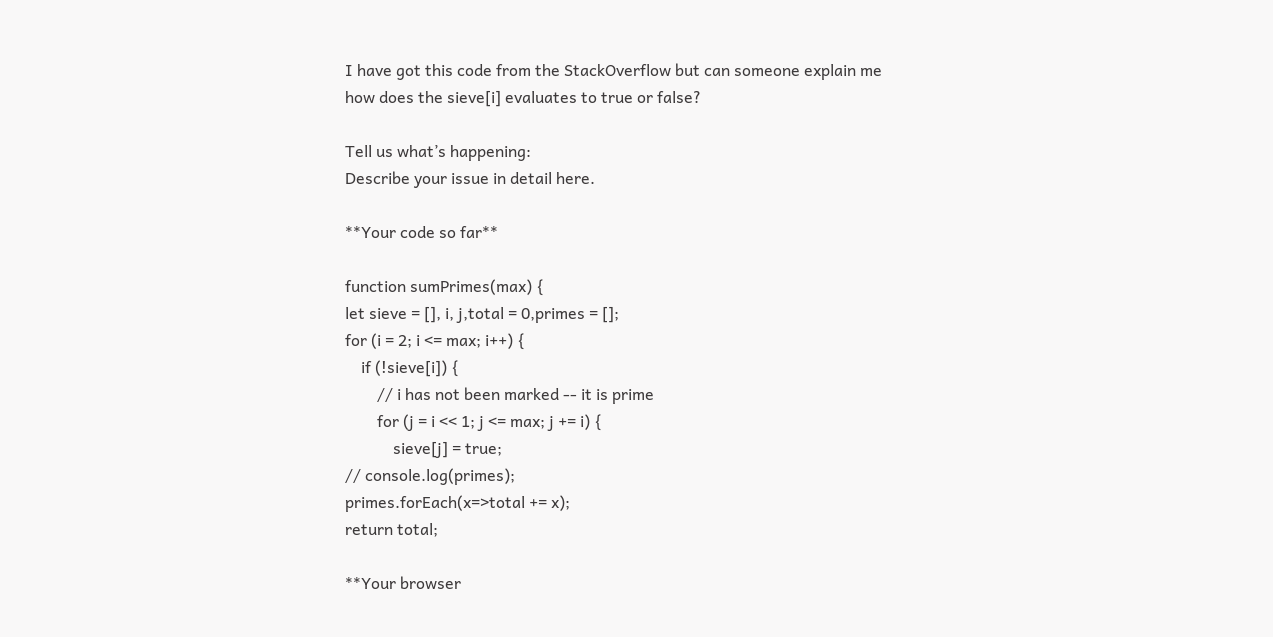I have got this code from the StackOverflow but can someone explain me how does the sieve[i] evaluates to true or false?

Tell us what’s happening:
Describe your issue in detail here.

**Your code so far**

function sumPrimes(max) {
let sieve = [], i, j,total = 0,primes = [];
for (i = 2; i <= max; i++) {
    if (!sieve[i]) {
        // i has not been marked -- it is prime
        for (j = i << 1; j <= max; j += i) {
            sieve[j] = true;
// console.log(primes);
primes.forEach(x=>total += x);
return total;

**Your browser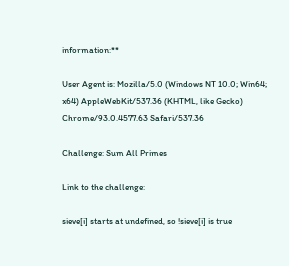information:**

User Agent is: Mozilla/5.0 (Windows NT 10.0; Win64; x64) AppleWebKit/537.36 (KHTML, like Gecko) Chrome/93.0.4577.63 Safari/537.36

Challenge: Sum All Primes

Link to the challenge:

sieve[i] starts at undefined, so !sieve[i] is true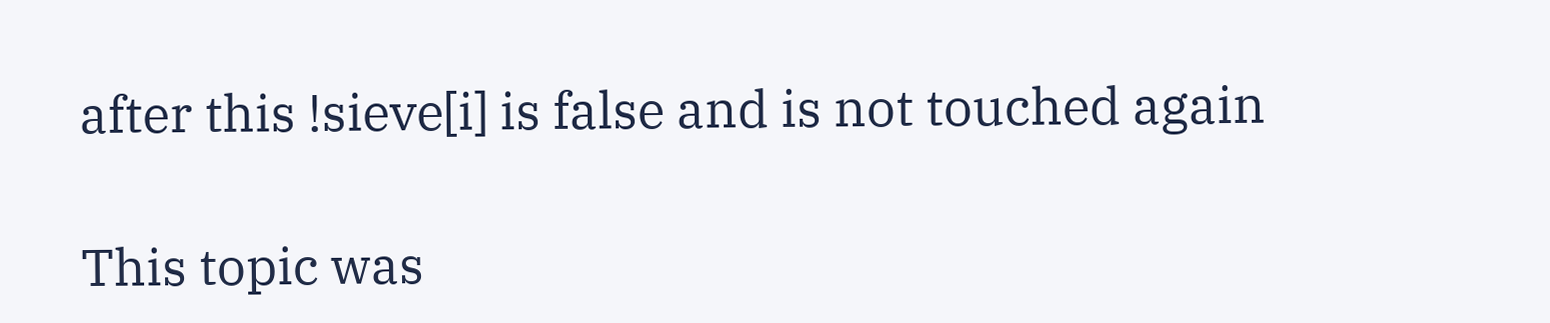after this !sieve[i] is false and is not touched again

This topic was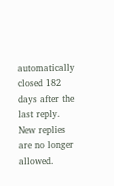automatically closed 182 days after the last reply. New replies are no longer allowed.